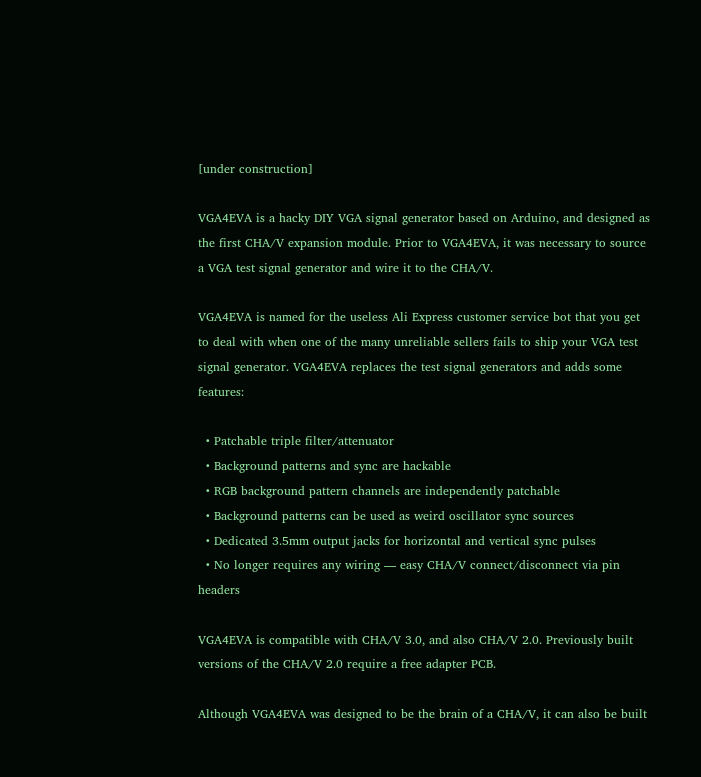[under construction]

VGA4EVA is a hacky DIY VGA signal generator based on Arduino, and designed as the first CHA/V expansion module. Prior to VGA4EVA, it was necessary to source a VGA test signal generator and wire it to the CHA/V.

VGA4EVA is named for the useless Ali Express customer service bot that you get to deal with when one of the many unreliable sellers fails to ship your VGA test signal generator. VGA4EVA replaces the test signal generators and adds some features:

  • Patchable triple filter/attenuator
  • Background patterns and sync are hackable
  • RGB background pattern channels are independently patchable
  • Background patterns can be used as weird oscillator sync sources
  • Dedicated 3.5mm output jacks for horizontal and vertical sync pulses
  • No longer requires any wiring — easy CHA/V connect/disconnect via pin headers

VGA4EVA is compatible with CHA/V 3.0, and also CHA/V 2.0. Previously built versions of the CHA/V 2.0 require a free adapter PCB.

Although VGA4EVA was designed to be the brain of a CHA/V, it can also be built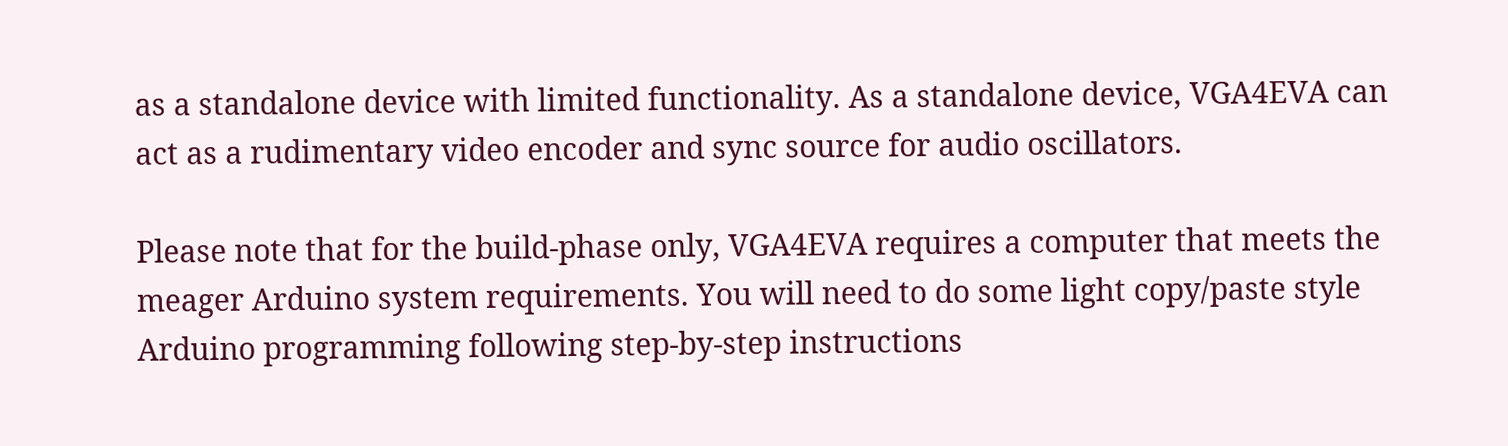as a standalone device with limited functionality. As a standalone device, VGA4EVA can act as a rudimentary video encoder and sync source for audio oscillators.

Please note that for the build-phase only, VGA4EVA requires a computer that meets the meager Arduino system requirements. You will need to do some light copy/paste style Arduino programming following step-by-step instructions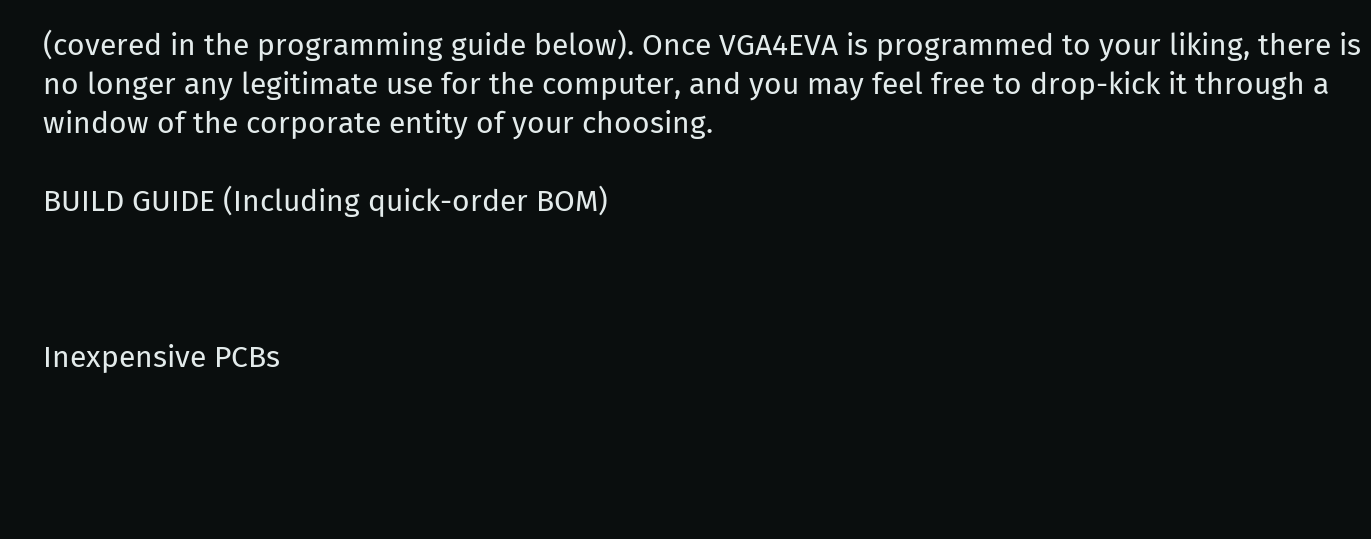(covered in the programming guide below). Once VGA4EVA is programmed to your liking, there is no longer any legitimate use for the computer, and you may feel free to drop-kick it through a window of the corporate entity of your choosing.

BUILD GUIDE (Including quick-order BOM)



Inexpensive PCBs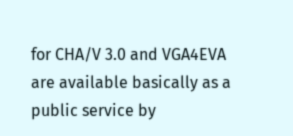for CHA/V 3.0 and VGA4EVA are available basically as a public service by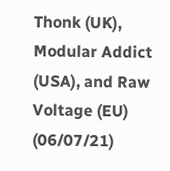Thonk (UK), Modular Addict (USA), and Raw Voltage (EU) (06/07/21)